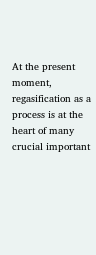At the present moment, regasification as a process is at the heart of many crucial important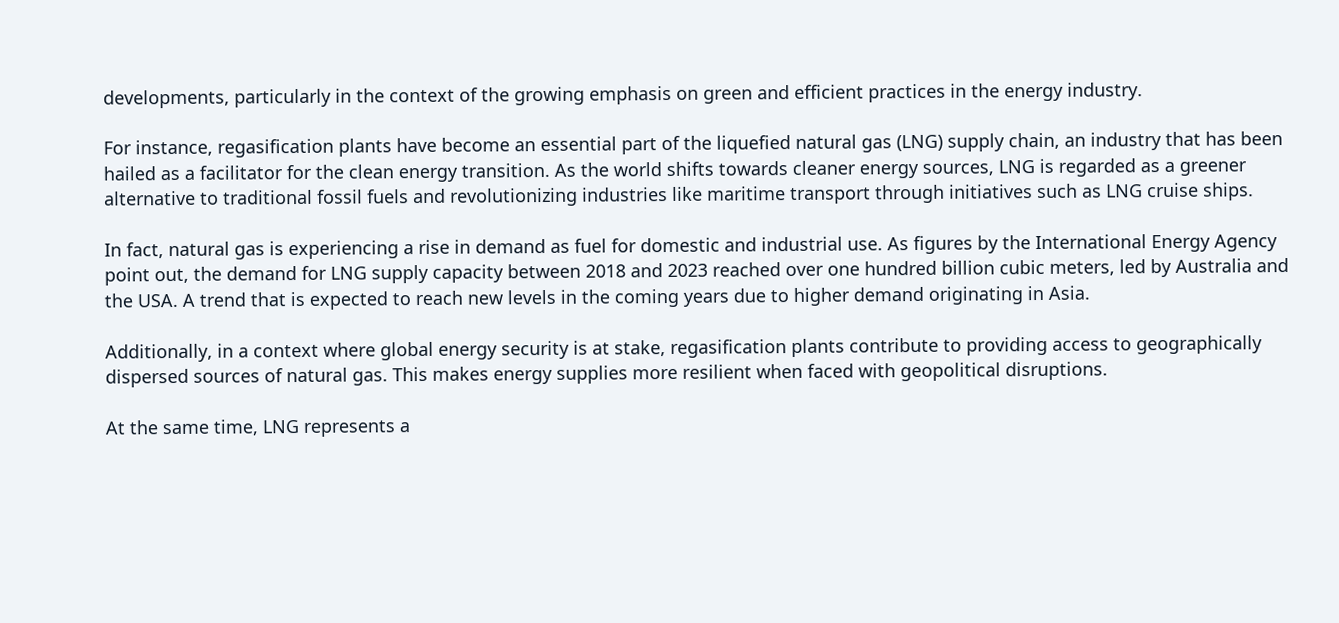developments, particularly in the context of the growing emphasis on green and efficient practices in the energy industry.

For instance, regasification plants have become an essential part of the liquefied natural gas (LNG) supply chain, an industry that has been hailed as a facilitator for the clean energy transition. As the world shifts towards cleaner energy sources, LNG is regarded as a greener alternative to traditional fossil fuels and revolutionizing industries like maritime transport through initiatives such as LNG cruise ships.

In fact, natural gas is experiencing a rise in demand as fuel for domestic and industrial use. As figures by the International Energy Agency point out, the demand for LNG supply capacity between 2018 and 2023 reached over one hundred billion cubic meters, led by Australia and the USA. A trend that is expected to reach new levels in the coming years due to higher demand originating in Asia.

Additionally, in a context where global energy security is at stake, regasification plants contribute to providing access to geographically dispersed sources of natural gas. This makes energy supplies more resilient when faced with geopolitical disruptions.

At the same time, LNG represents a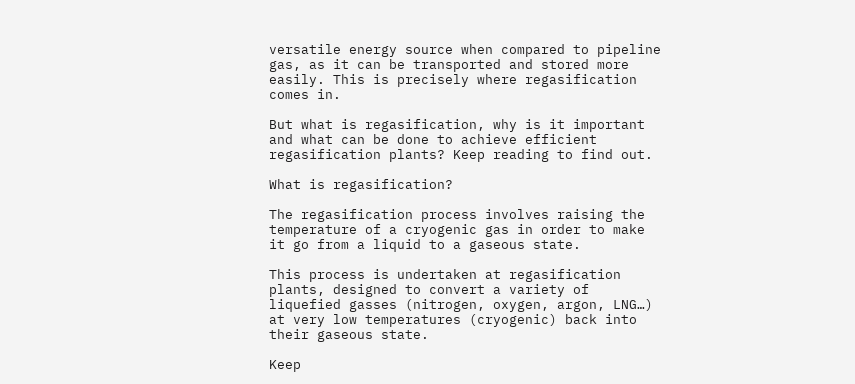versatile energy source when compared to pipeline gas, as it can be transported and stored more easily. This is precisely where regasification comes in.

But what is regasification, why is it important and what can be done to achieve efficient regasification plants? Keep reading to find out.

What is regasification?

The regasification process involves raising the temperature of a cryogenic gas in order to make it go from a liquid to a gaseous state.

This process is undertaken at regasification plants, designed to convert a variety of liquefied gasses (nitrogen, oxygen, argon, LNG…) at very low temperatures (cryogenic) back into their gaseous state.

Keep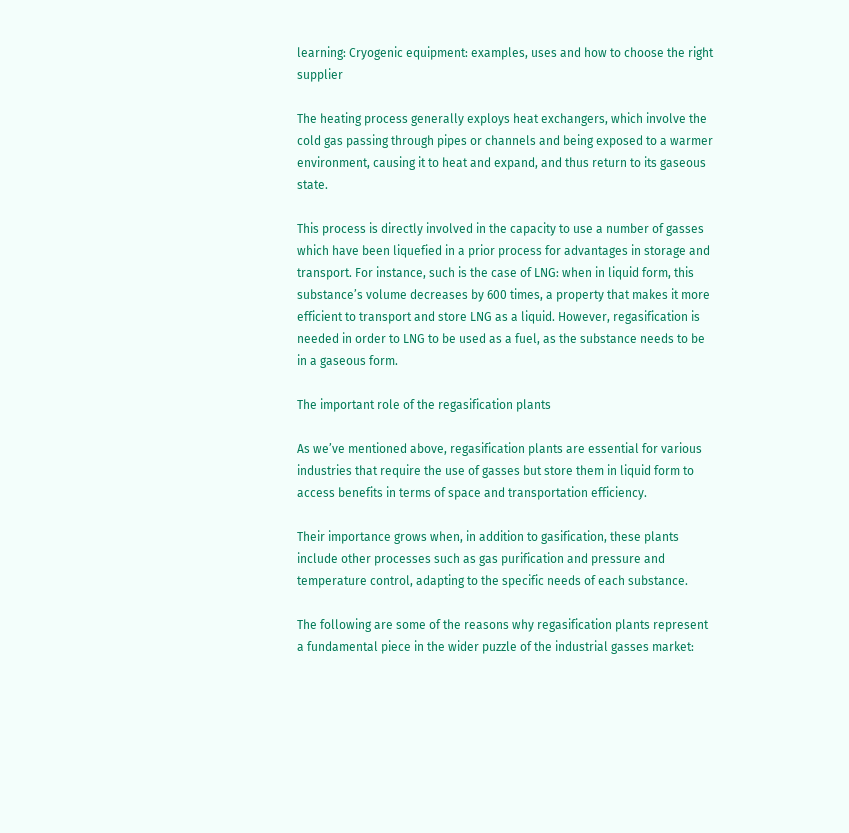learning: Cryogenic equipment: examples, uses and how to choose the right supplier

The heating process generally exploys heat exchangers, which involve the cold gas passing through pipes or channels and being exposed to a warmer environment, causing it to heat and expand, and thus return to its gaseous state.

This process is directly involved in the capacity to use a number of gasses which have been liquefied in a prior process for advantages in storage and transport. For instance, such is the case of LNG: when in liquid form, this substance’s volume decreases by 600 times, a property that makes it more efficient to transport and store LNG as a liquid. However, regasification is needed in order to LNG to be used as a fuel, as the substance needs to be in a gaseous form.

The important role of the regasification plants

As we’ve mentioned above, regasification plants are essential for various industries that require the use of gasses but store them in liquid form to access benefits in terms of space and transportation efficiency.

Their importance grows when, in addition to gasification, these plants include other processes such as gas purification and pressure and temperature control, adapting to the specific needs of each substance.

The following are some of the reasons why regasification plants represent a fundamental piece in the wider puzzle of the industrial gasses market: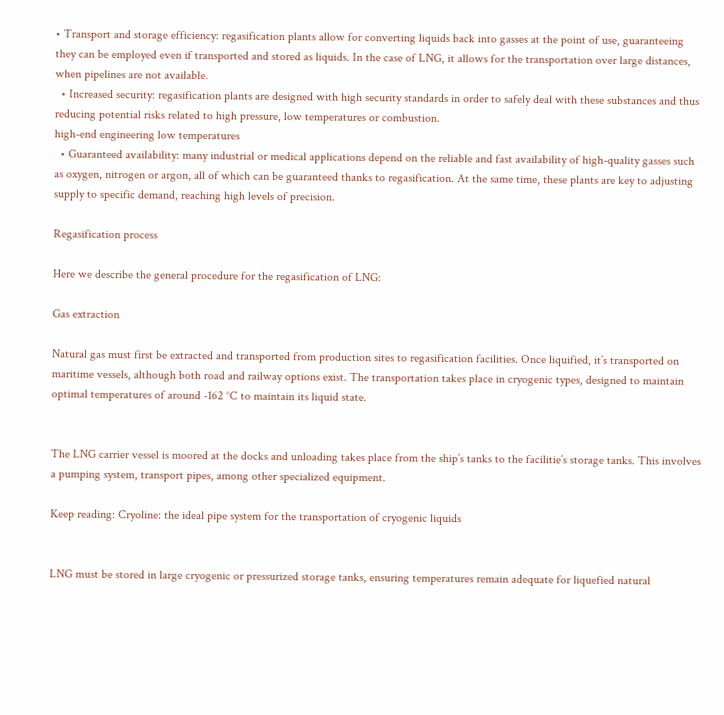• Transport and storage efficiency: regasification plants allow for converting liquids back into gasses at the point of use, guaranteeing they can be employed even if transported and stored as liquids. In the case of LNG, it allows for the transportation over large distances, when pipelines are not available.
  • Increased security: regasification plants are designed with high security standards in order to safely deal with these substances and thus reducing potential risks related to high pressure, low temperatures or combustion.
high-end engineering low temperatures
  • Guaranteed availability: many industrial or medical applications depend on the reliable and fast availability of high-quality gasses such as oxygen, nitrogen or argon, all of which can be guaranteed thanks to regasification. At the same time, these plants are key to adjusting supply to specific demand, reaching high levels of precision.

Regasification process

Here we describe the general procedure for the regasification of LNG:

Gas extraction

Natural gas must first be extracted and transported from production sites to regasification facilities. Once liquified, it’s transported on maritime vessels, although both road and railway options exist. The transportation takes place in cryogenic types, designed to maintain optimal temperatures of around -162 °C to maintain its liquid state.


The LNG carrier vessel is moored at the docks and unloading takes place from the ship’s tanks to the facilitie’s storage tanks. This involves a pumping system, transport pipes, among other specialized equipment.

Keep reading: Cryoline: the ideal pipe system for the transportation of cryogenic liquids


LNG must be stored in large cryogenic or pressurized storage tanks, ensuring temperatures remain adequate for liquefied natural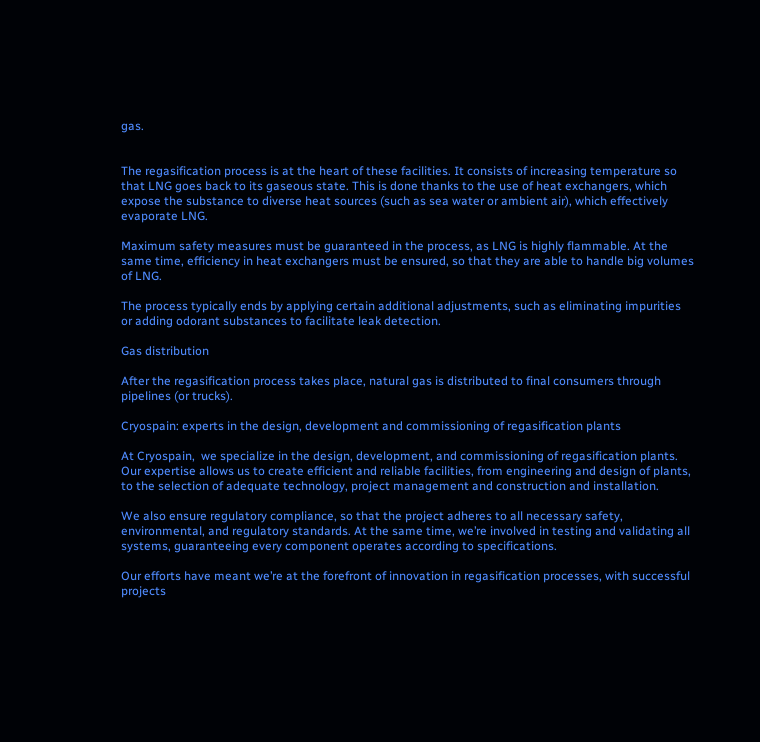gas.


The regasification process is at the heart of these facilities. It consists of increasing temperature so that LNG goes back to its gaseous state. This is done thanks to the use of heat exchangers, which expose the substance to diverse heat sources (such as sea water or ambient air), which effectively evaporate LNG.

Maximum safety measures must be guaranteed in the process, as LNG is highly flammable. At the same time, efficiency in heat exchangers must be ensured, so that they are able to handle big volumes of LNG.

The process typically ends by applying certain additional adjustments, such as eliminating impurities or adding odorant substances to facilitate leak detection.

Gas distribution

After the regasification process takes place, natural gas is distributed to final consumers through pipelines (or trucks).

Cryospain: experts in the design, development and commissioning of regasification plants

At Cryospain,  we specialize in the design, development, and commissioning of regasification plants. Our expertise allows us to create efficient and reliable facilities, from engineering and design of plants, to the selection of adequate technology, project management and construction and installation.

We also ensure regulatory compliance, so that the project adheres to all necessary safety, environmental, and regulatory standards. At the same time, we’re involved in testing and validating all systems, guaranteeing every component operates according to specifications.

Our efforts have meant we’re at the forefront of innovation in regasification processes, with successful projects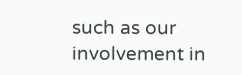such as our involvement in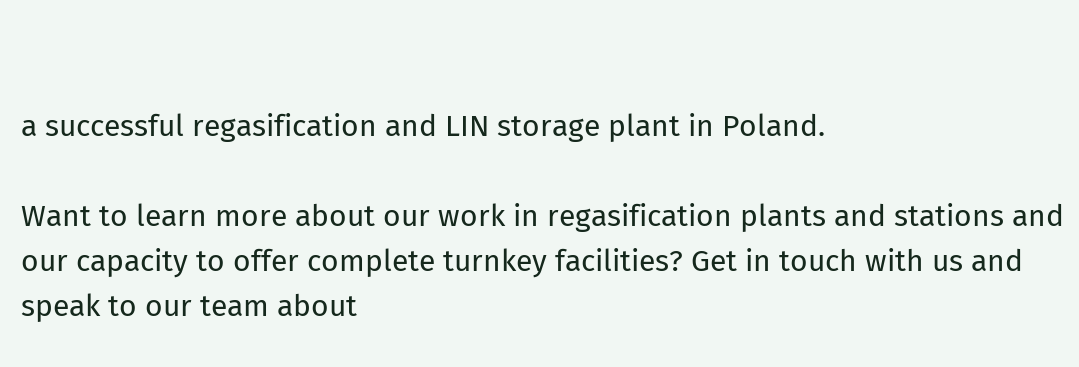a successful regasification and LIN storage plant in Poland.

Want to learn more about our work in regasification plants and stations and our capacity to offer complete turnkey facilities? Get in touch with us and speak to our team about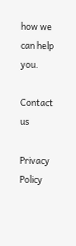how we can help you.

Contact us

Privacy Policy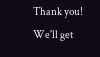Thank you! We'll get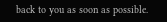back to you as soon as possible.